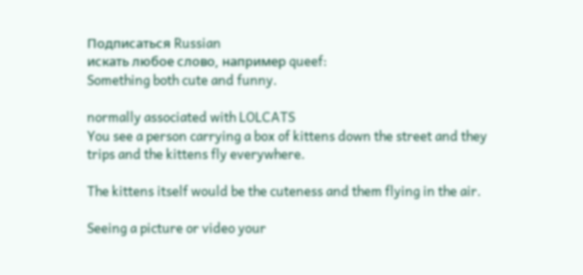Подписаться Russian
искать любое слово, например queef:
Something both cute and funny.

normally associated with LOLCATS
You see a person carrying a box of kittens down the street and they trips and the kittens fly everywhere.

The kittens itself would be the cuteness and them flying in the air.

Seeing a picture or video your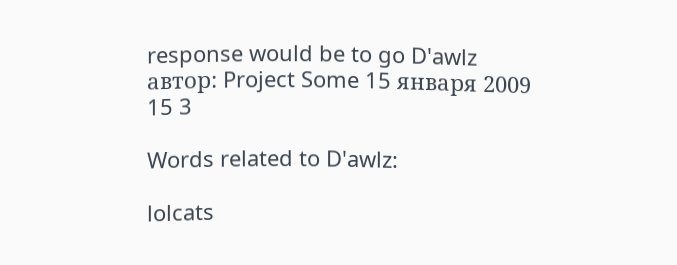response would be to go D'awlz
автор: Project Some 15 января 2009
15 3

Words related to D'awlz:

lolcats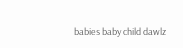babies baby child dawlz